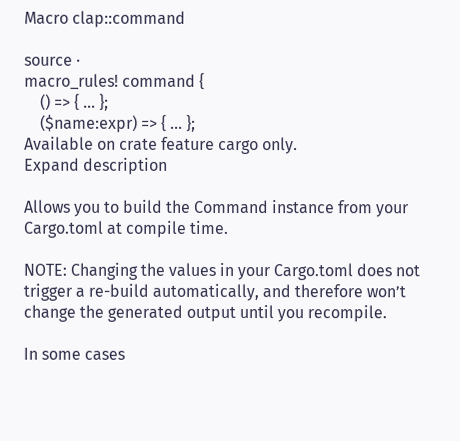Macro clap::command

source ·
macro_rules! command {
    () => { ... };
    ($name:expr) => { ... };
Available on crate feature cargo only.
Expand description

Allows you to build the Command instance from your Cargo.toml at compile time.

NOTE: Changing the values in your Cargo.toml does not trigger a re-build automatically, and therefore won’t change the generated output until you recompile.

In some cases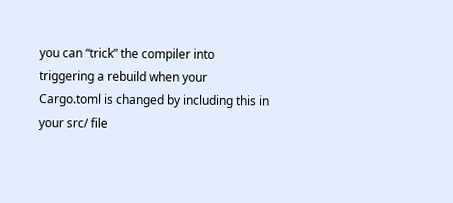you can “trick” the compiler into triggering a rebuild when your Cargo.toml is changed by including this in your src/ file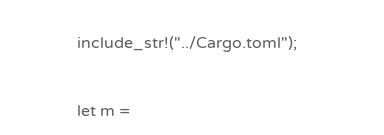include_str!("../Cargo.toml");


let m =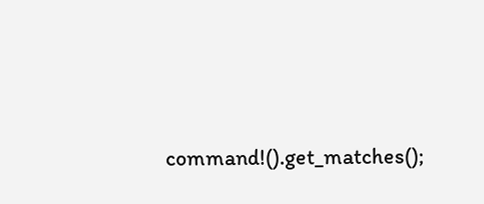command!().get_matches();